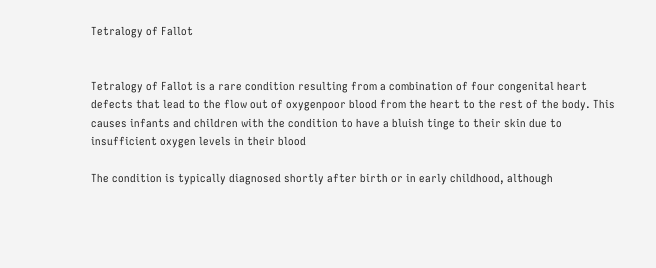Tetralogy of Fallot


Tetralogy of Fallot is a rare condition resulting from a combination of four congenital heart defects that lead to the flow out of oxygenpoor blood from the heart to the rest of the body. This causes infants and children with the condition to have a bluish tinge to their skin due to insufficient oxygen levels in their blood

The condition is typically diagnosed shortly after birth or in early childhood, although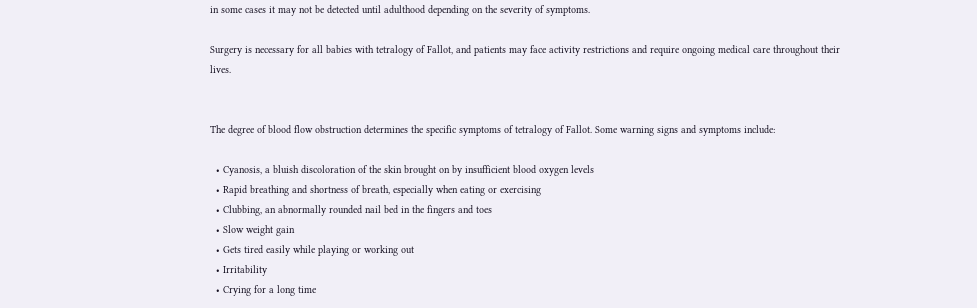in some cases it may not be detected until adulthood depending on the severity of symptoms.

Surgery is necessary for all babies with tetralogy of Fallot, and patients may face activity restrictions and require ongoing medical care throughout their lives.


The degree of blood flow obstruction determines the specific symptoms of tetralogy of Fallot. Some warning signs and symptoms include:

  • Cyanosis, a bluish discoloration of the skin brought on by insufficient blood oxygen levels
  • Rapid breathing and shortness of breath, especially when eating or exercising
  • Clubbing, an abnormally rounded nail bed in the fingers and toes
  • Slow weight gain
  • Gets tired easily while playing or working out
  • Irritability
  • Crying for a long time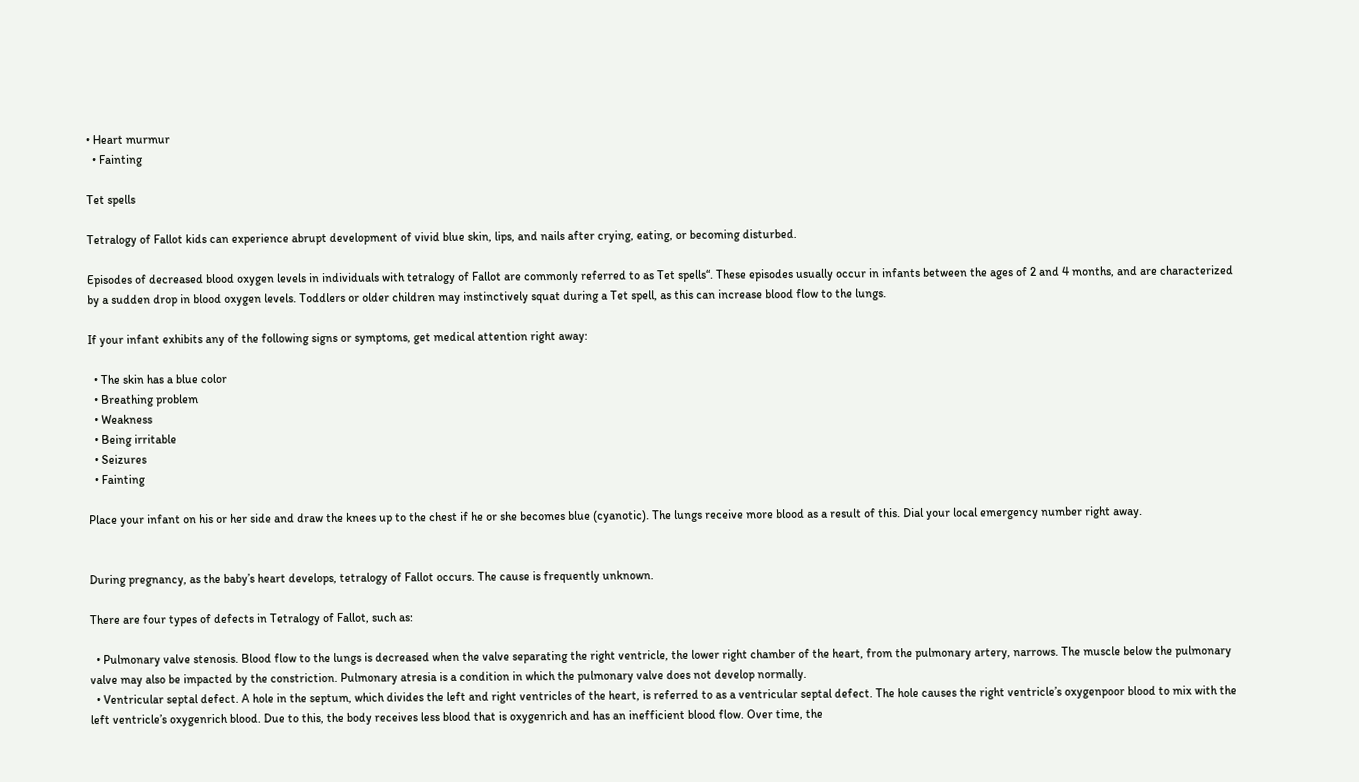• Heart murmur
  • Fainting

Tet spells

Tetralogy of Fallot kids can experience abrupt development of vivid blue skin, lips, and nails after crying, eating, or becoming disturbed.

Episodes of decreased blood oxygen levels in individuals with tetralogy of Fallot are commonly referred to as Tet spells“. These episodes usually occur in infants between the ages of 2 and 4 months, and are characterized by a sudden drop in blood oxygen levels. Toddlers or older children may instinctively squat during a Tet spell, as this can increase blood flow to the lungs.

If your infant exhibits any of the following signs or symptoms, get medical attention right away:

  • The skin has a blue color
  • Breathing problem
  • Weakness
  • Being irritable
  • Seizures
  • Fainting

Place your infant on his or her side and draw the knees up to the chest if he or she becomes blue (cyanotic). The lungs receive more blood as a result of this. Dial your local emergency number right away.


During pregnancy, as the baby’s heart develops, tetralogy of Fallot occurs. The cause is frequently unknown.

There are four types of defects in Tetralogy of Fallot, such as:

  • Pulmonary valve stenosis. Blood flow to the lungs is decreased when the valve separating the right ventricle, the lower right chamber of the heart, from the pulmonary artery, narrows. The muscle below the pulmonary valve may also be impacted by the constriction. Pulmonary atresia is a condition in which the pulmonary valve does not develop normally.
  • Ventricular septal defect. A hole in the septum, which divides the left and right ventricles of the heart, is referred to as a ventricular septal defect. The hole causes the right ventricle’s oxygenpoor blood to mix with the left ventricle’s oxygenrich blood. Due to this, the body receives less blood that is oxygenrich and has an inefficient blood flow. Over time, the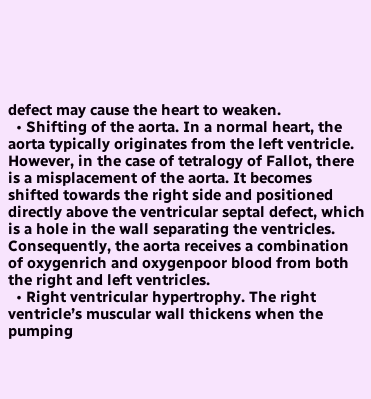defect may cause the heart to weaken.
  • Shifting of the aorta. In a normal heart, the aorta typically originates from the left ventricle. However, in the case of tetralogy of Fallot, there is a misplacement of the aorta. It becomes shifted towards the right side and positioned directly above the ventricular septal defect, which is a hole in the wall separating the ventricles. Consequently, the aorta receives a combination of oxygenrich and oxygenpoor blood from both the right and left ventricles.
  • Right ventricular hypertrophy. The right ventricle’s muscular wall thickens when the pumping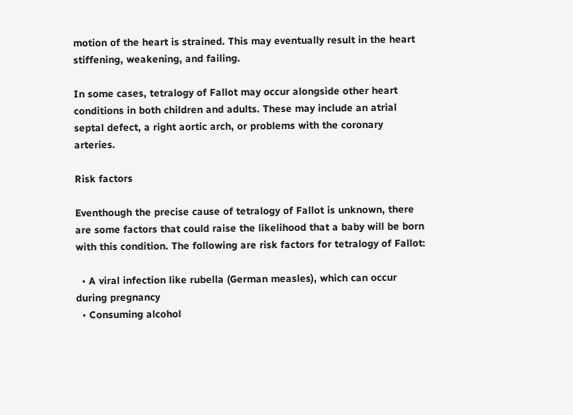motion of the heart is strained. This may eventually result in the heart stiffening, weakening, and failing.

In some cases, tetralogy of Fallot may occur alongside other heart conditions in both children and adults. These may include an atrial septal defect, a right aortic arch, or problems with the coronary arteries.

Risk factors

Eventhough the precise cause of tetralogy of Fallot is unknown, there are some factors that could raise the likelihood that a baby will be born with this condition. The following are risk factors for tetralogy of Fallot:

  • A viral infection like rubella (German measles), which can occur during pregnancy
  • Consuming alcohol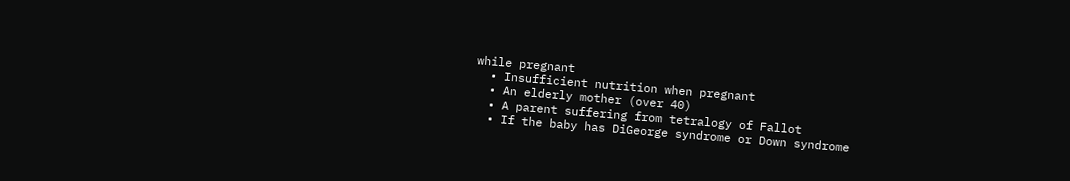while pregnant
  • Insufficient nutrition when pregnant
  • An elderly mother (over 40)
  • A parent suffering from tetralogy of Fallot
  • If the baby has DiGeorge syndrome or Down syndrome